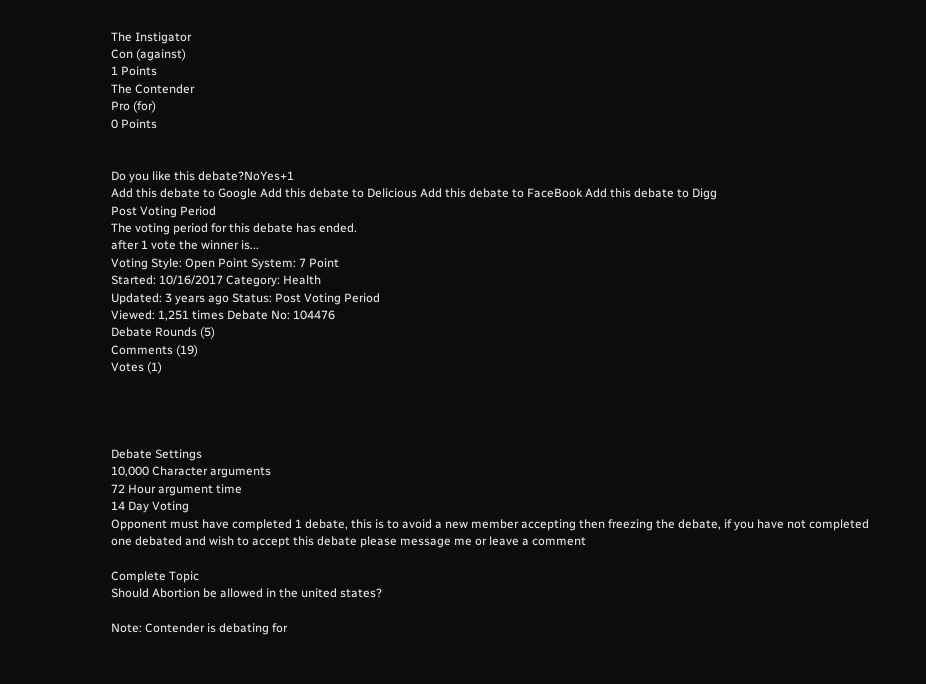The Instigator
Con (against)
1 Points
The Contender
Pro (for)
0 Points


Do you like this debate?NoYes+1
Add this debate to Google Add this debate to Delicious Add this debate to FaceBook Add this debate to Digg
Post Voting Period
The voting period for this debate has ended.
after 1 vote the winner is...
Voting Style: Open Point System: 7 Point
Started: 10/16/2017 Category: Health
Updated: 3 years ago Status: Post Voting Period
Viewed: 1,251 times Debate No: 104476
Debate Rounds (5)
Comments (19)
Votes (1)




Debate Settings
10,000 Character arguments
72 Hour argument time
14 Day Voting
Opponent must have completed 1 debate, this is to avoid a new member accepting then freezing the debate, if you have not completed one debated and wish to accept this debate please message me or leave a comment

Complete Topic
Should Abortion be allowed in the united states?

Note: Contender is debating for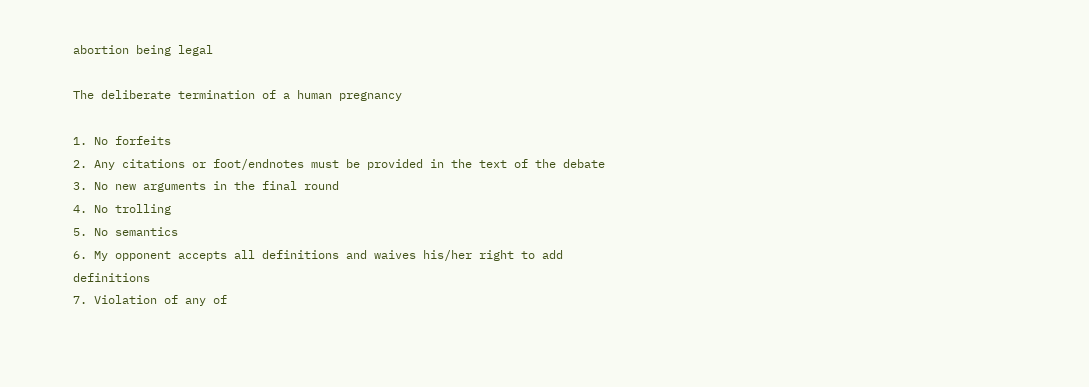abortion being legal

The deliberate termination of a human pregnancy

1. No forfeits
2. Any citations or foot/endnotes must be provided in the text of the debate
3. No new arguments in the final round
4. No trolling
5. No semantics
6. My opponent accepts all definitions and waives his/her right to add definitions
7. Violation of any of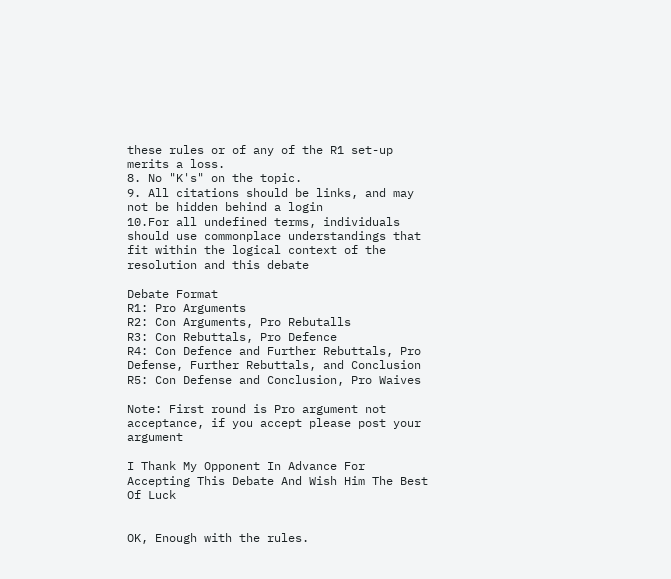these rules or of any of the R1 set-up merits a loss.
8. No "K's" on the topic.
9. All citations should be links, and may not be hidden behind a login
10.For all undefined terms, individuals should use commonplace understandings that fit within the logical context of the resolution and this debate

Debate Format
R1: Pro Arguments
R2: Con Arguments, Pro Rebutalls
R3: Con Rebuttals, Pro Defence
R4: Con Defence and Further Rebuttals, Pro Defense, Further Rebuttals, and Conclusion
R5: Con Defense and Conclusion, Pro Waives

Note: First round is Pro argument not acceptance, if you accept please post your argument

I Thank My Opponent In Advance For Accepting This Debate And Wish Him The Best Of Luck


OK, Enough with the rules.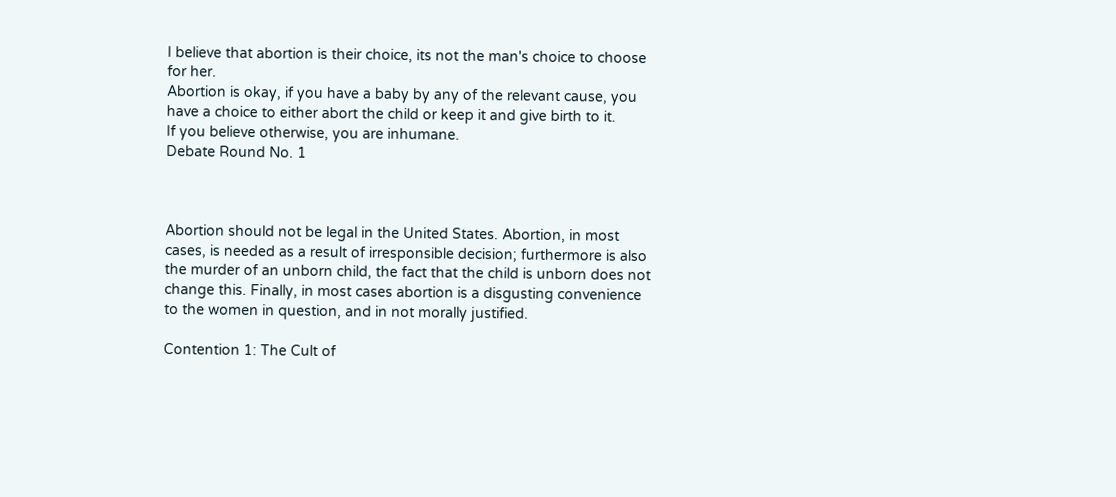I believe that abortion is their choice, its not the man's choice to choose for her.
Abortion is okay, if you have a baby by any of the relevant cause, you have a choice to either abort the child or keep it and give birth to it.
If you believe otherwise, you are inhumane.
Debate Round No. 1



Abortion should not be legal in the United States. Abortion, in most cases, is needed as a result of irresponsible decision; furthermore is also the murder of an unborn child, the fact that the child is unborn does not change this. Finally, in most cases abortion is a disgusting convenience to the women in question, and in not morally justified.

Contention 1: The Cult of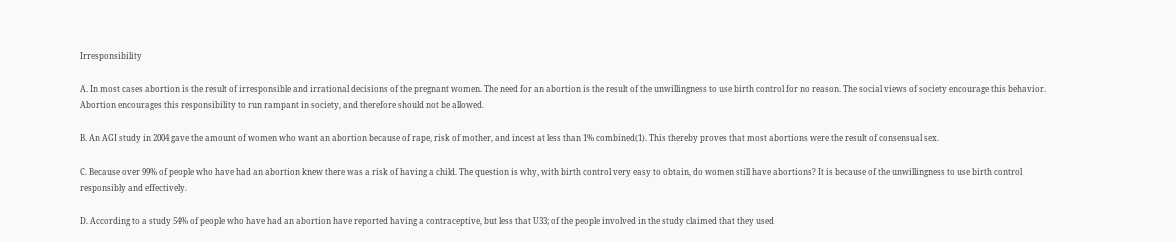Irresponsibility

A. In most cases abortion is the result of irresponsible and irrational decisions of the pregnant women. The need for an abortion is the result of the unwillingness to use birth control for no reason. The social views of society encourage this behavior. Abortion encourages this responsibility to run rampant in society, and therefore should not be allowed.

B. An AGI study in 2004 gave the amount of women who want an abortion because of rape, risk of mother, and incest at less than 1% combined(1). This thereby proves that most abortions were the result of consensual sex.

C. Because over 99% of people who have had an abortion knew there was a risk of having a child. The question is why, with birth control very easy to obtain, do women still have abortions? It is because of the unwillingness to use birth control responsibly and effectively.

D. According to a study 54% of people who have had an abortion have reported having a contraceptive, but less that U33; of the people involved in the study claimed that they used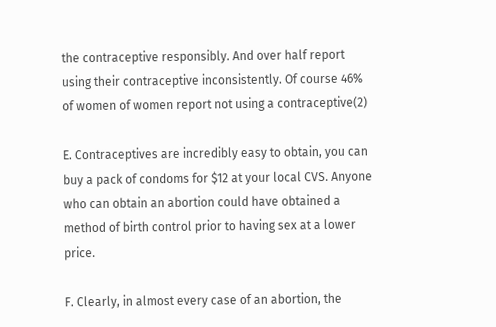the contraceptive responsibly. And over half report using their contraceptive inconsistently. Of course 46% of women of women report not using a contraceptive(2)

E. Contraceptives are incredibly easy to obtain, you can buy a pack of condoms for $12 at your local CVS. Anyone who can obtain an abortion could have obtained a method of birth control prior to having sex at a lower price.

F. Clearly, in almost every case of an abortion, the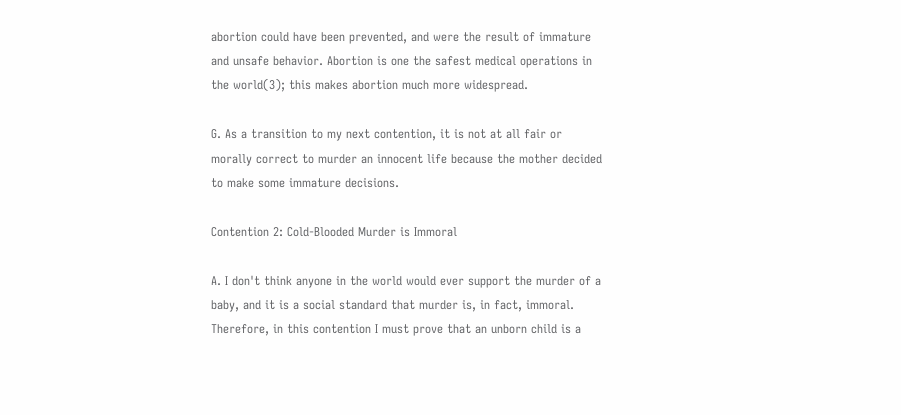abortion could have been prevented, and were the result of immature and unsafe behavior. Abortion is one the safest medical operations in the world(3); this makes abortion much more widespread.

G. As a transition to my next contention, it is not at all fair or morally correct to murder an innocent life because the mother decided to make some immature decisions.

Contention 2: Cold-Blooded Murder is Immoral

A. I don't think anyone in the world would ever support the murder of a baby, and it is a social standard that murder is, in fact, immoral. Therefore, in this contention I must prove that an unborn child is a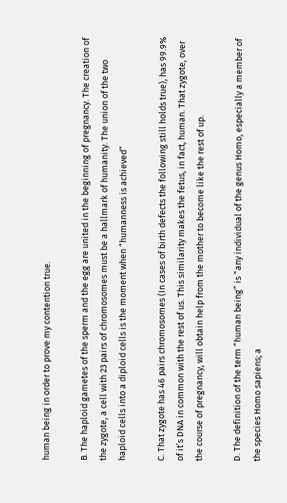human being in order to prove my contention true.

B. The haploid gametes of the sperm and the egg are united in the beginning of pregnancy. The creation of the zygote, a cell with 23 pairs of chromosomes must be a hallmark of humanity. The union of the two haploid cells into a diploid cells is the moment when “humanness is achieved”

C. That zygote has 46 pairs chromosomes (In cases of birth defects the following still holds true), has 99.9% of it’s DNA in common with the rest of us. This similarity makes the fetus, in fact, human. That zygote, over the course of pregnancy, will obtain help from the mother to become like the rest of up.

D. The definition of the term “human being” is “any individual of the genus Homo, especially a member of the species Homo sapiens; a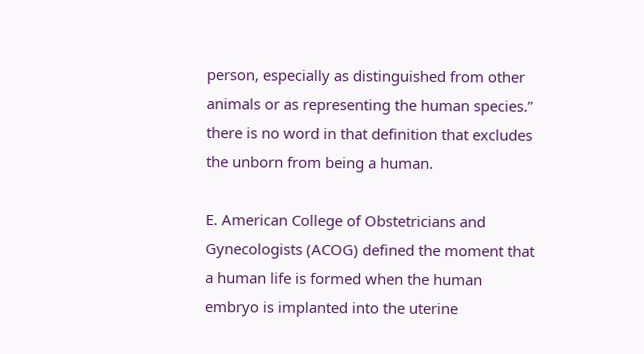person, especially as distinguished from other animals or as representing the human species.” there is no word in that definition that excludes the unborn from being a human.

E. American College of Obstetricians and Gynecologists (ACOG) defined the moment that a human life is formed when the human embryo is implanted into the uterine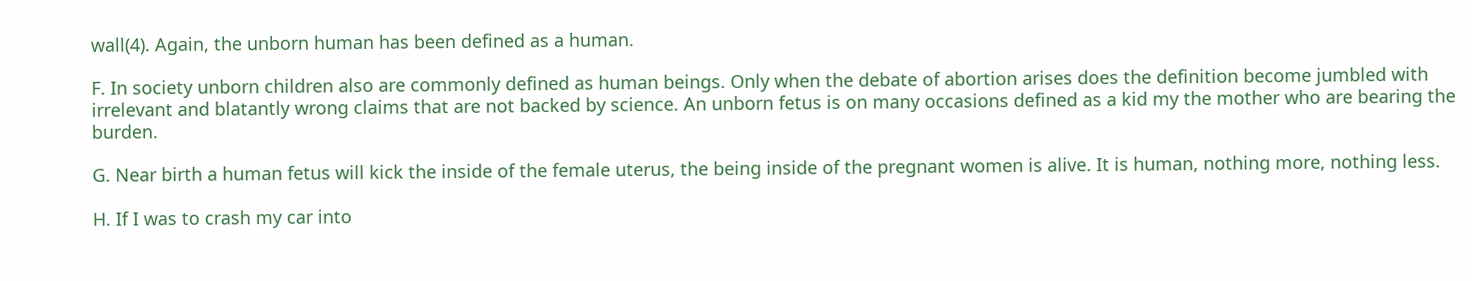wall(4). Again, the unborn human has been defined as a human.

F. In society unborn children also are commonly defined as human beings. Only when the debate of abortion arises does the definition become jumbled with irrelevant and blatantly wrong claims that are not backed by science. An unborn fetus is on many occasions defined as a kid my the mother who are bearing the burden.

G. Near birth a human fetus will kick the inside of the female uterus, the being inside of the pregnant women is alive. It is human, nothing more, nothing less.

H. If I was to crash my car into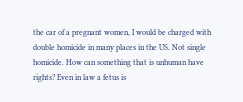the car of a pregnant women, I would be charged with double homicide in many places in the US. Not single homicide. How can something that is unhuman have rights? Even in law a fetus is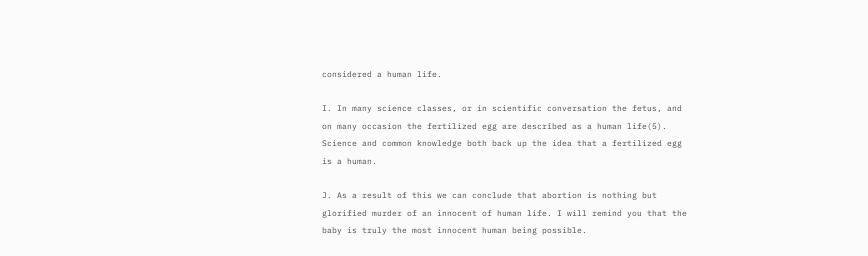considered a human life.

I. In many science classes, or in scientific conversation the fetus, and on many occasion the fertilized egg are described as a human life(5). Science and common knowledge both back up the idea that a fertilized egg is a human.

J. As a result of this we can conclude that abortion is nothing but glorified murder of an innocent of human life. I will remind you that the baby is truly the most innocent human being possible.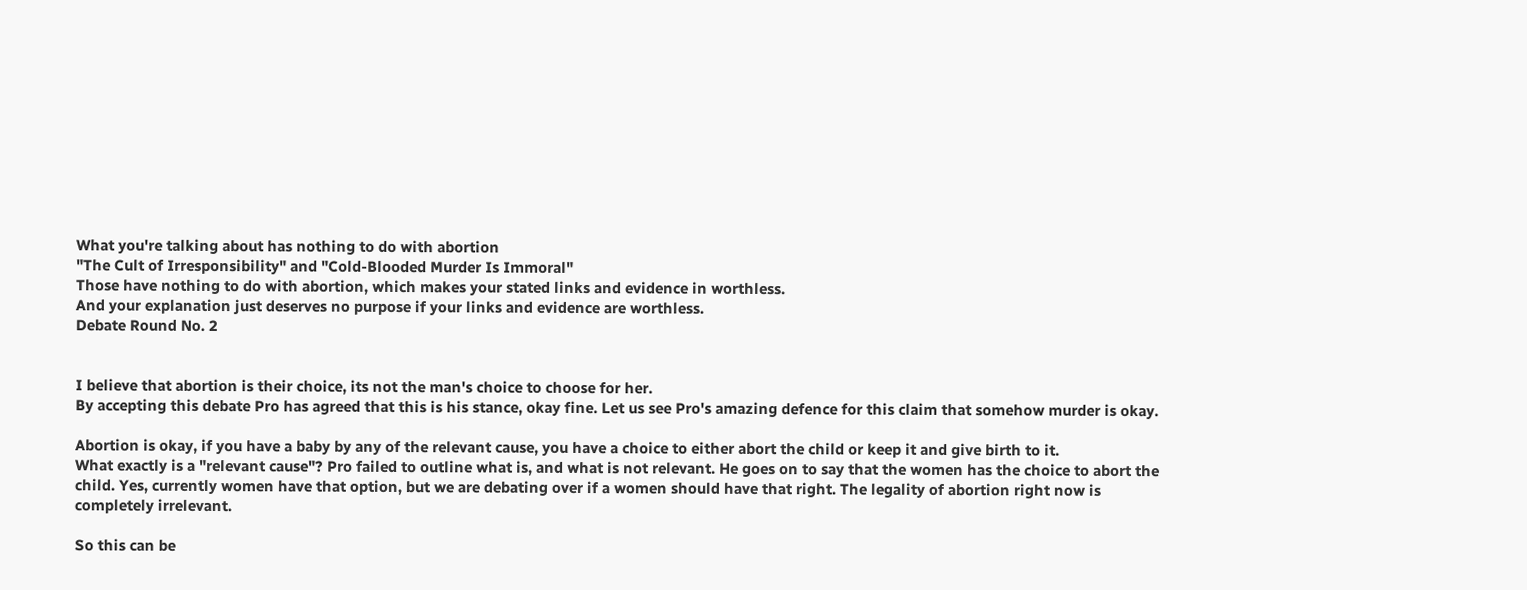What you're talking about has nothing to do with abortion
"The Cult of Irresponsibility" and "Cold-Blooded Murder Is Immoral"
Those have nothing to do with abortion, which makes your stated links and evidence in worthless.
And your explanation just deserves no purpose if your links and evidence are worthless.
Debate Round No. 2


I believe that abortion is their choice, its not the man's choice to choose for her.
By accepting this debate Pro has agreed that this is his stance, okay fine. Let us see Pro's amazing defence for this claim that somehow murder is okay.

Abortion is okay, if you have a baby by any of the relevant cause, you have a choice to either abort the child or keep it and give birth to it.
What exactly is a "relevant cause"? Pro failed to outline what is, and what is not relevant. He goes on to say that the women has the choice to abort the child. Yes, currently women have that option, but we are debating over if a women should have that right. The legality of abortion right now is completely irrelevant.

So this can be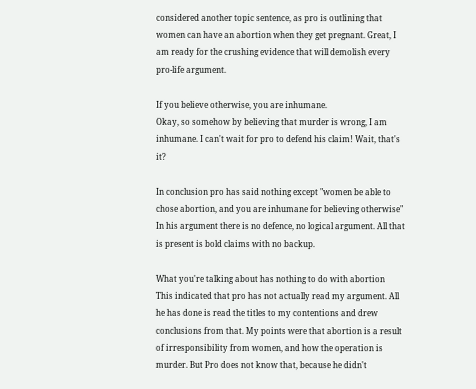considered another topic sentence, as pro is outlining that women can have an abortion when they get pregnant. Great, I am ready for the crushing evidence that will demolish every pro-life argument.

If you believe otherwise, you are inhumane.
Okay, so somehow by believing that murder is wrong, I am inhumane. I can't wait for pro to defend his claim! Wait, that's it?

In conclusion pro has said nothing except "women be able to chose abortion, and you are inhumane for believing otherwise" In his argument there is no defence, no logical argument. All that is present is bold claims with no backup.

What you're talking about has nothing to do with abortion
This indicated that pro has not actually read my argument. All he has done is read the titles to my contentions and drew conclusions from that. My points were that abortion is a result of irresponsibility from women, and how the operation is murder. But Pro does not know that, because he didn't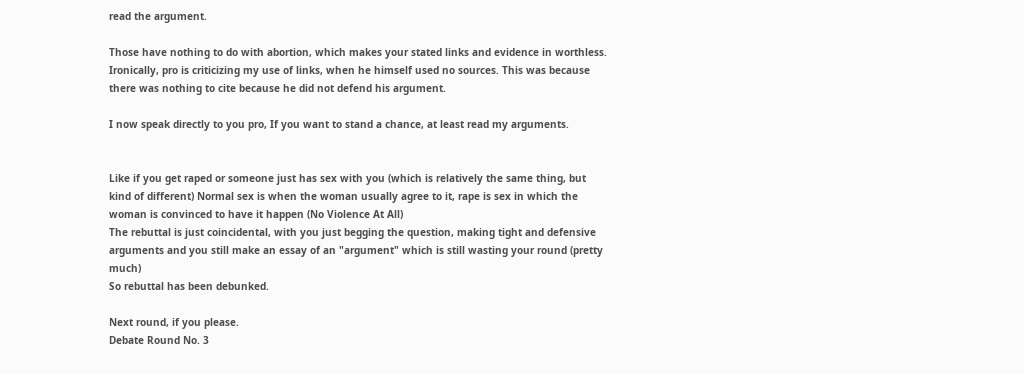read the argument.

Those have nothing to do with abortion, which makes your stated links and evidence in worthless.
Ironically, pro is criticizing my use of links, when he himself used no sources. This was because there was nothing to cite because he did not defend his argument.

I now speak directly to you pro, If you want to stand a chance, at least read my arguments.


Like if you get raped or someone just has sex with you (which is relatively the same thing, but kind of different) Normal sex is when the woman usually agree to it, rape is sex in which the woman is convinced to have it happen (No Violence At All)
The rebuttal is just coincidental, with you just begging the question, making tight and defensive arguments and you still make an essay of an "argument" which is still wasting your round (pretty much)
So rebuttal has been debunked.

Next round, if you please.
Debate Round No. 3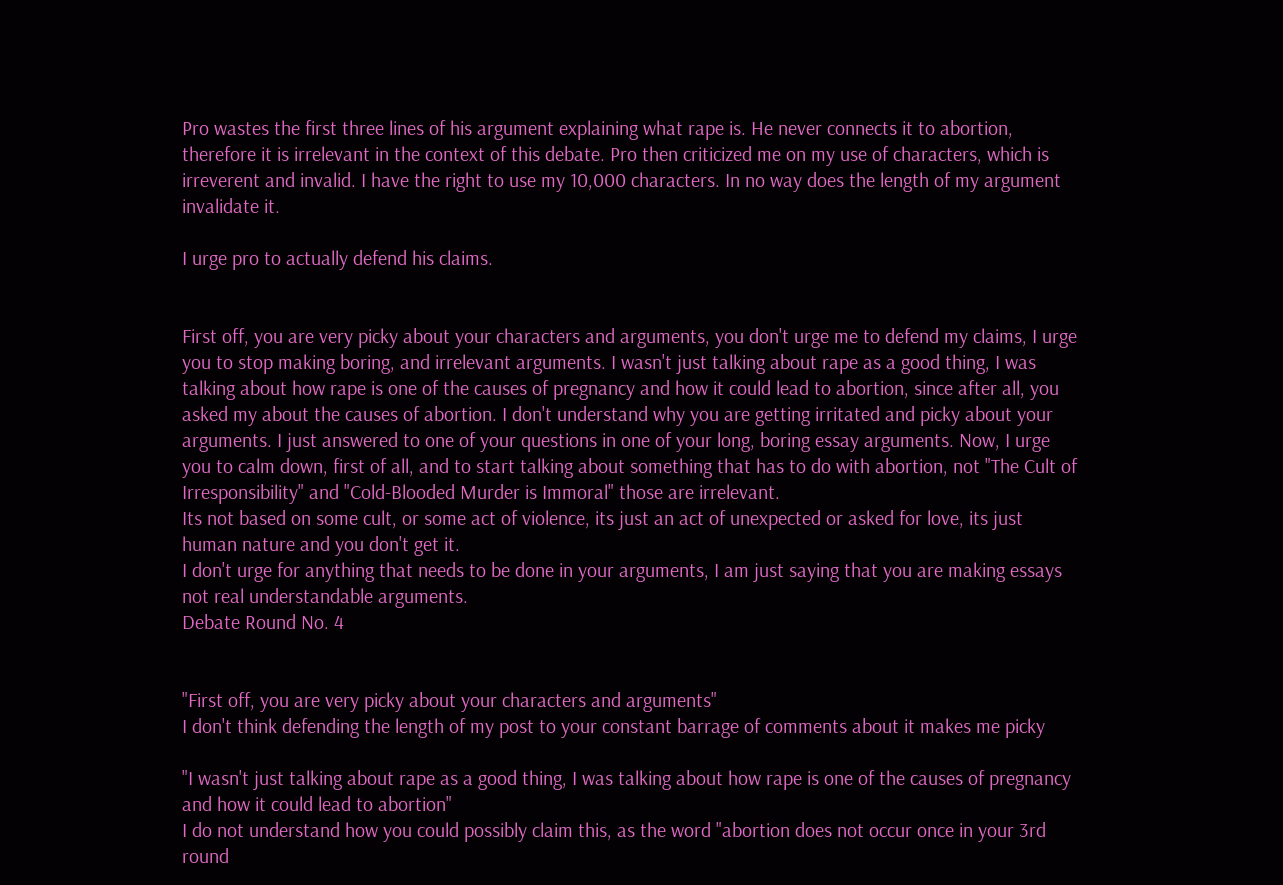Pro wastes the first three lines of his argument explaining what rape is. He never connects it to abortion, therefore it is irrelevant in the context of this debate. Pro then criticized me on my use of characters, which is irreverent and invalid. I have the right to use my 10,000 characters. In no way does the length of my argument invalidate it.

I urge pro to actually defend his claims.


First off, you are very picky about your characters and arguments, you don't urge me to defend my claims, I urge you to stop making boring, and irrelevant arguments. I wasn't just talking about rape as a good thing, I was talking about how rape is one of the causes of pregnancy and how it could lead to abortion, since after all, you asked my about the causes of abortion. I don't understand why you are getting irritated and picky about your arguments. I just answered to one of your questions in one of your long, boring essay arguments. Now, I urge you to calm down, first of all, and to start talking about something that has to do with abortion, not "The Cult of Irresponsibility" and "Cold-Blooded Murder is Immoral" those are irrelevant.
Its not based on some cult, or some act of violence, its just an act of unexpected or asked for love, its just human nature and you don't get it.
I don't urge for anything that needs to be done in your arguments, I am just saying that you are making essays not real understandable arguments.
Debate Round No. 4


"First off, you are very picky about your characters and arguments"
I don't think defending the length of my post to your constant barrage of comments about it makes me picky

"I wasn't just talking about rape as a good thing, I was talking about how rape is one of the causes of pregnancy and how it could lead to abortion"
I do not understand how you could possibly claim this, as the word "abortion does not occur once in your 3rd round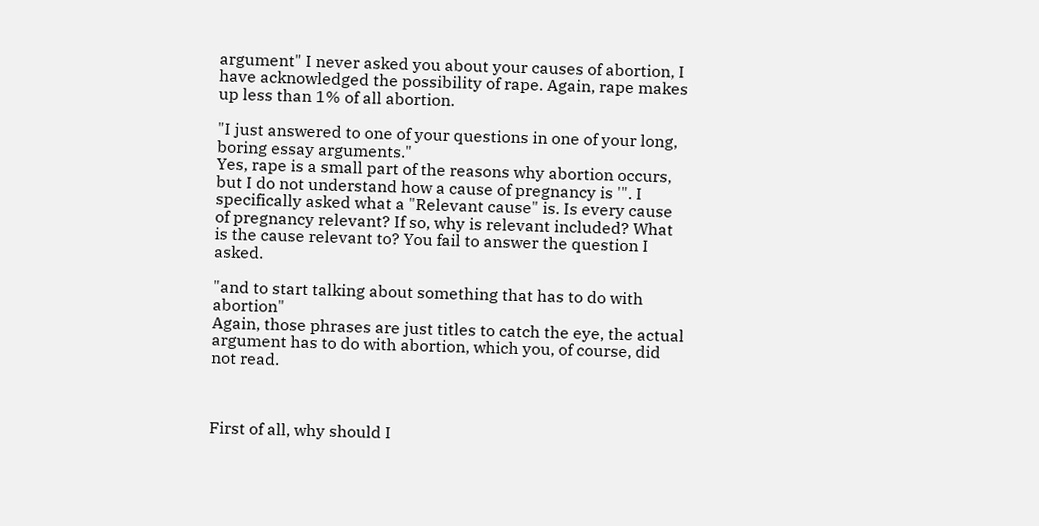argument" I never asked you about your causes of abortion, I have acknowledged the possibility of rape. Again, rape makes up less than 1% of all abortion.

"I just answered to one of your questions in one of your long, boring essay arguments."
Yes, rape is a small part of the reasons why abortion occurs, but I do not understand how a cause of pregnancy is '". I specifically asked what a "Relevant cause" is. Is every cause of pregnancy relevant? If so, why is relevant included? What is the cause relevant to? You fail to answer the question I asked.

"and to start talking about something that has to do with abortion"
Again, those phrases are just titles to catch the eye, the actual argument has to do with abortion, which you, of course, did not read.



First of all, why should I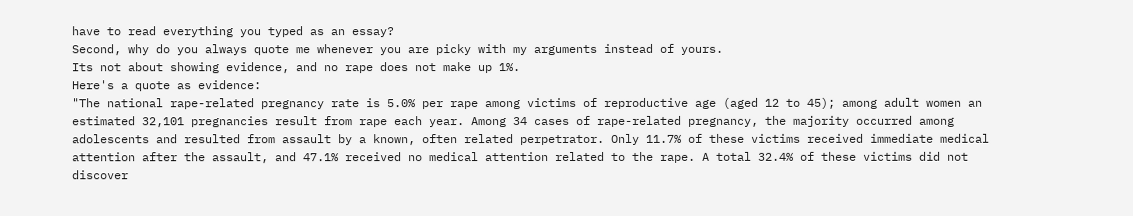have to read everything you typed as an essay?
Second, why do you always quote me whenever you are picky with my arguments instead of yours.
Its not about showing evidence, and no rape does not make up 1%.
Here's a quote as evidence:
"The national rape-related pregnancy rate is 5.0% per rape among victims of reproductive age (aged 12 to 45); among adult women an estimated 32,101 pregnancies result from rape each year. Among 34 cases of rape-related pregnancy, the majority occurred among adolescents and resulted from assault by a known, often related perpetrator. Only 11.7% of these victims received immediate medical attention after the assault, and 47.1% received no medical attention related to the rape. A total 32.4% of these victims did not discover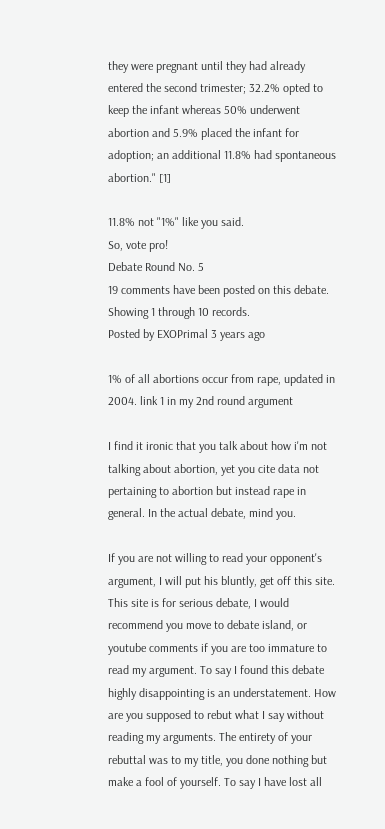they were pregnant until they had already entered the second trimester; 32.2% opted to keep the infant whereas 50% underwent abortion and 5.9% placed the infant for adoption; an additional 11.8% had spontaneous abortion." [1]

11.8% not "1%" like you said.
So, vote pro!
Debate Round No. 5
19 comments have been posted on this debate. Showing 1 through 10 records.
Posted by EXOPrimal 3 years ago

1% of all abortions occur from rape, updated in 2004. link 1 in my 2nd round argument

I find it ironic that you talk about how i'm not talking about abortion, yet you cite data not pertaining to abortion but instead rape in general. In the actual debate, mind you.

If you are not willing to read your opponent's argument, I will put his bluntly, get off this site. This site is for serious debate, I would recommend you move to debate island, or youtube comments if you are too immature to read my argument. To say I found this debate highly disappointing is an understatement. How are you supposed to rebut what I say without reading my arguments. The entirety of your rebuttal was to my title, you done nothing but make a fool of yourself. To say I have lost all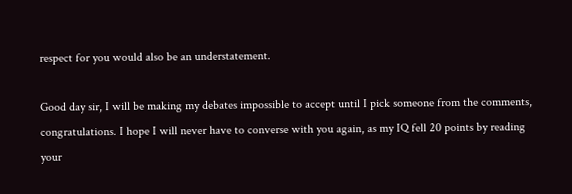respect for you would also be an understatement.

Good day sir, I will be making my debates impossible to accept until I pick someone from the comments, congratulations. I hope I will never have to converse with you again, as my IQ fell 20 points by reading your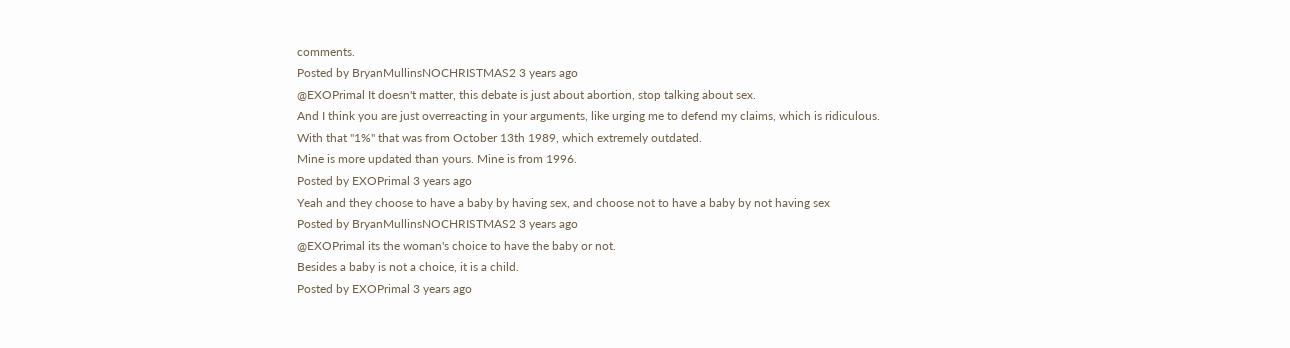comments.
Posted by BryanMullinsNOCHRISTMAS2 3 years ago
@EXOPrimal It doesn't matter, this debate is just about abortion, stop talking about sex.
And I think you are just overreacting in your arguments, like urging me to defend my claims, which is ridiculous.
With that "1%" that was from October 13th 1989, which extremely outdated.
Mine is more updated than yours. Mine is from 1996.
Posted by EXOPrimal 3 years ago
Yeah and they choose to have a baby by having sex, and choose not to have a baby by not having sex
Posted by BryanMullinsNOCHRISTMAS2 3 years ago
@EXOPrimal its the woman's choice to have the baby or not.
Besides a baby is not a choice, it is a child.
Posted by EXOPrimal 3 years ago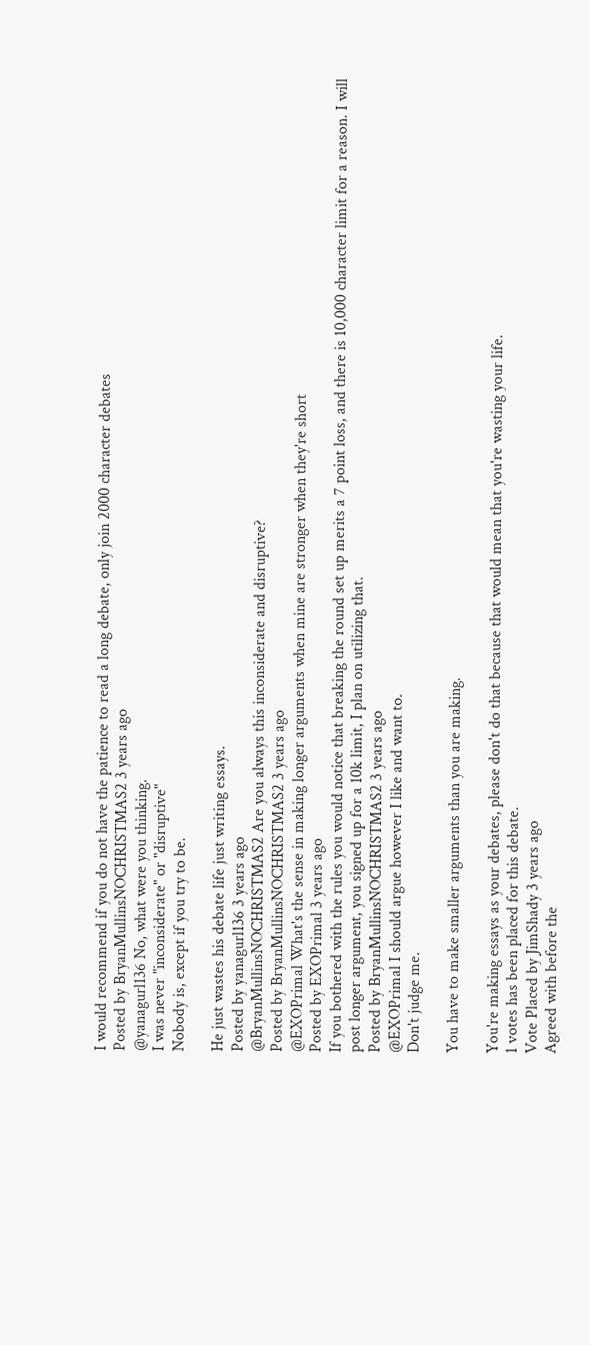I would recommend if you do not have the patience to read a long debate, only join 2000 character debates
Posted by BryanMullinsNOCHRISTMAS2 3 years ago
@yanagurl136 No, what were you thinking.
I was never "inconsiderate" or "disruptive"
Nobody is, except if you try to be.

He just wastes his debate life just writing essays.
Posted by yanagurl136 3 years ago
@BryanMullinsNOCHRISTMAS2 Are you always this inconsiderate and disruptive?
Posted by BryanMullinsNOCHRISTMAS2 3 years ago
@EXOPrimal What's the sense in making longer arguments when mine are stronger when they're short
Posted by EXOPrimal 3 years ago
If you bothered with the rules you would notice that breaking the round set up merits a 7 point loss, and there is 10,000 character limit for a reason. I will post longer argument, you signed up for a 10k limit, I plan on utilizing that.
Posted by BryanMullinsNOCHRISTMAS2 3 years ago
@EXOPrimal I should argue however I like and want to.
Don't judge me.

You have to make smaller arguments than you are making.

You're making essays as your debates, please don't do that because that would mean that you're wasting your life.
1 votes has been placed for this debate.
Vote Placed by JimShady 3 years ago
Agreed with before the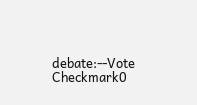debate:--Vote Checkmark0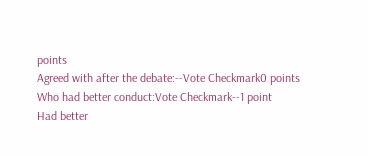points
Agreed with after the debate:--Vote Checkmark0 points
Who had better conduct:Vote Checkmark--1 point
Had better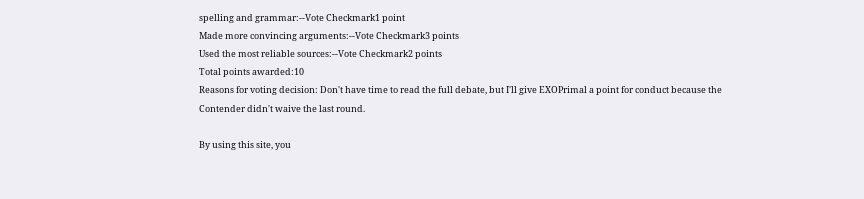spelling and grammar:--Vote Checkmark1 point
Made more convincing arguments:--Vote Checkmark3 points
Used the most reliable sources:--Vote Checkmark2 points
Total points awarded:10
Reasons for voting decision: Don't have time to read the full debate, but I'll give EXOPrimal a point for conduct because the Contender didn't waive the last round.

By using this site, you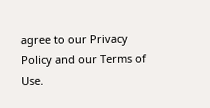agree to our Privacy Policy and our Terms of Use.